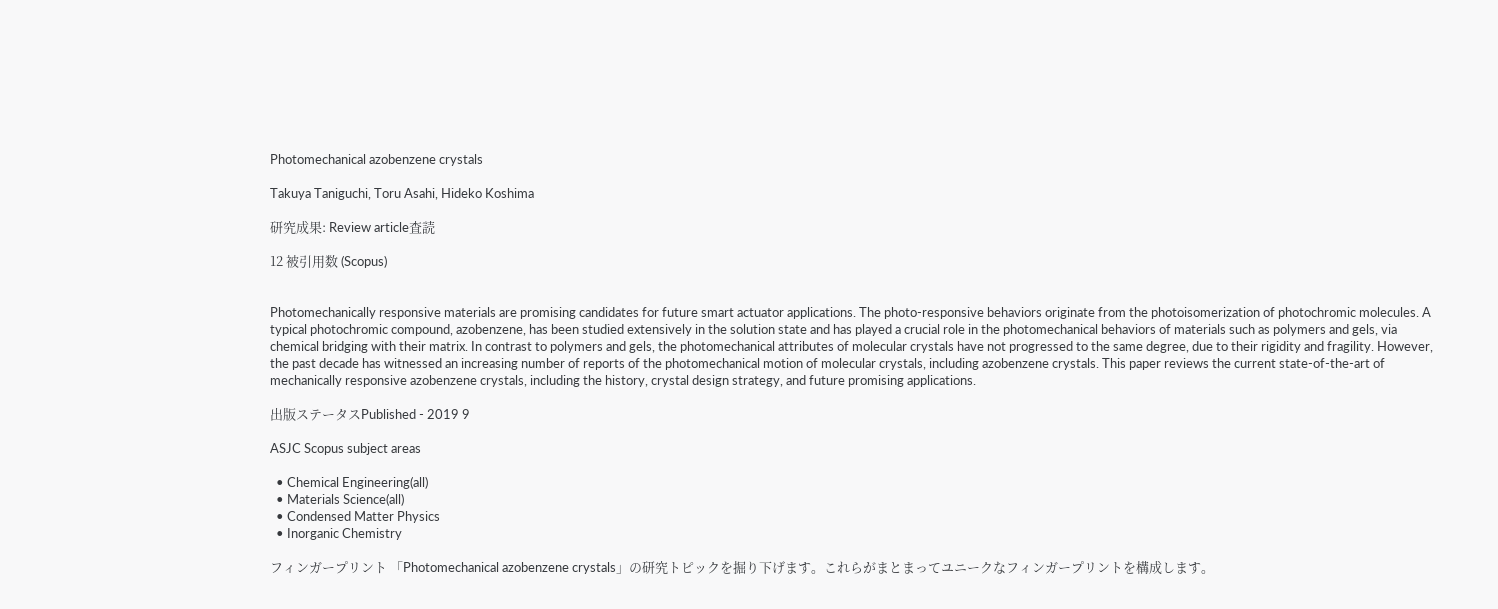Photomechanical azobenzene crystals

Takuya Taniguchi, Toru Asahi, Hideko Koshima

研究成果: Review article査読

12 被引用数 (Scopus)


Photomechanically responsive materials are promising candidates for future smart actuator applications. The photo-responsive behaviors originate from the photoisomerization of photochromic molecules. A typical photochromic compound, azobenzene, has been studied extensively in the solution state and has played a crucial role in the photomechanical behaviors of materials such as polymers and gels, via chemical bridging with their matrix. In contrast to polymers and gels, the photomechanical attributes of molecular crystals have not progressed to the same degree, due to their rigidity and fragility. However, the past decade has witnessed an increasing number of reports of the photomechanical motion of molecular crystals, including azobenzene crystals. This paper reviews the current state-of-the-art of mechanically responsive azobenzene crystals, including the history, crystal design strategy, and future promising applications.

出版ステータスPublished - 2019 9

ASJC Scopus subject areas

  • Chemical Engineering(all)
  • Materials Science(all)
  • Condensed Matter Physics
  • Inorganic Chemistry

フィンガープリント 「Photomechanical azobenzene crystals」の研究トピックを掘り下げます。これらがまとまってユニークなフィンガープリントを構成します。